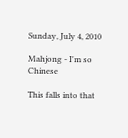Sunday, July 4, 2010

Mahjong - I'm so Chinese

This falls into that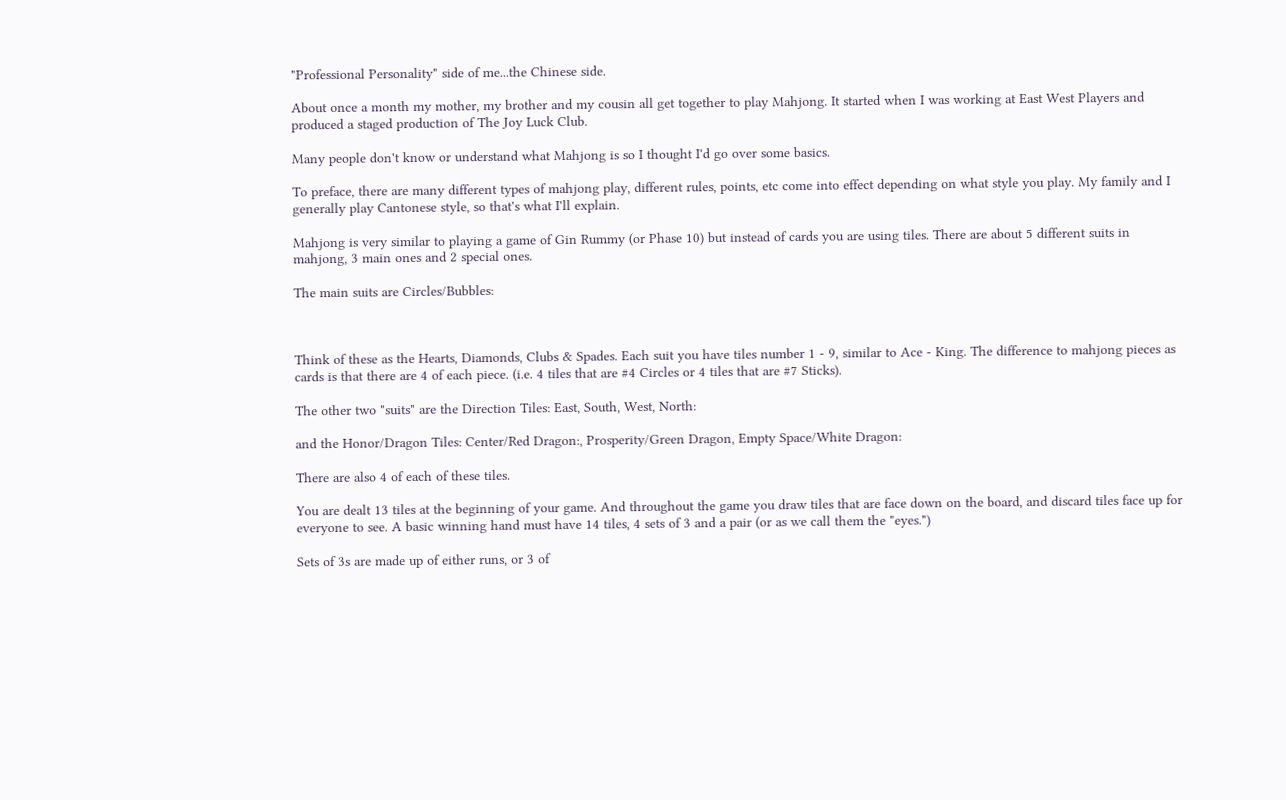"Professional Personality" side of me...the Chinese side.

About once a month my mother, my brother and my cousin all get together to play Mahjong. It started when I was working at East West Players and produced a staged production of The Joy Luck Club.

Many people don't know or understand what Mahjong is so I thought I'd go over some basics.

To preface, there are many different types of mahjong play, different rules, points, etc come into effect depending on what style you play. My family and I generally play Cantonese style, so that's what I'll explain.

Mahjong is very similar to playing a game of Gin Rummy (or Phase 10) but instead of cards you are using tiles. There are about 5 different suits in mahjong, 3 main ones and 2 special ones.

The main suits are Circles/Bubbles:



Think of these as the Hearts, Diamonds, Clubs & Spades. Each suit you have tiles number 1 - 9, similar to Ace - King. The difference to mahjong pieces as cards is that there are 4 of each piece. (i.e. 4 tiles that are #4 Circles or 4 tiles that are #7 Sticks).

The other two "suits" are the Direction Tiles: East, South, West, North:

and the Honor/Dragon Tiles: Center/Red Dragon:, Prosperity/Green Dragon, Empty Space/White Dragon:

There are also 4 of each of these tiles.

You are dealt 13 tiles at the beginning of your game. And throughout the game you draw tiles that are face down on the board, and discard tiles face up for everyone to see. A basic winning hand must have 14 tiles, 4 sets of 3 and a pair (or as we call them the "eyes.")

Sets of 3s are made up of either runs, or 3 of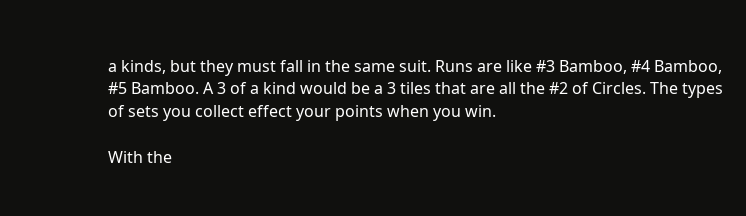a kinds, but they must fall in the same suit. Runs are like #3 Bamboo, #4 Bamboo, #5 Bamboo. A 3 of a kind would be a 3 tiles that are all the #2 of Circles. The types of sets you collect effect your points when you win.

With the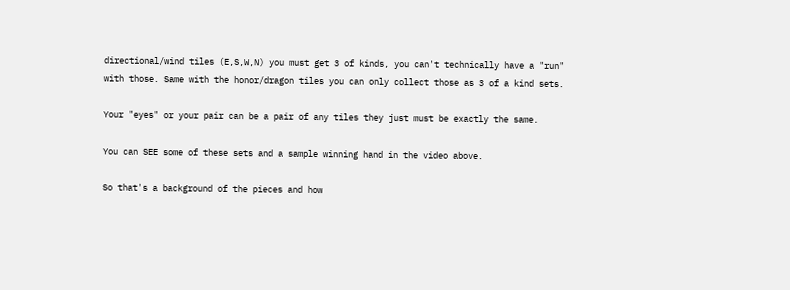directional/wind tiles (E,S,W,N) you must get 3 of kinds, you can't technically have a "run" with those. Same with the honor/dragon tiles you can only collect those as 3 of a kind sets.

Your "eyes" or your pair can be a pair of any tiles they just must be exactly the same.

You can SEE some of these sets and a sample winning hand in the video above.

So that's a background of the pieces and how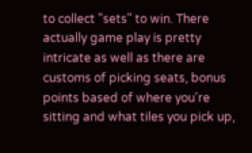to collect "sets" to win. There actually game play is pretty intricate as well as there are customs of picking seats, bonus points based of where you're sitting and what tiles you pick up,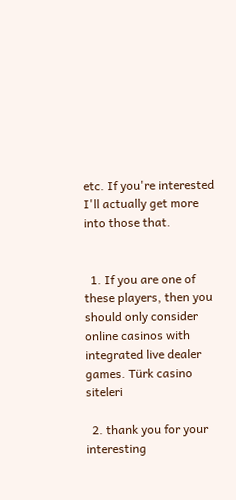etc. If you're interested I'll actually get more into those that.


  1. If you are one of these players, then you should only consider online casinos with integrated live dealer games. Türk casino siteleri

  2. thank you for your interesting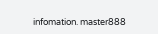infomation. master888